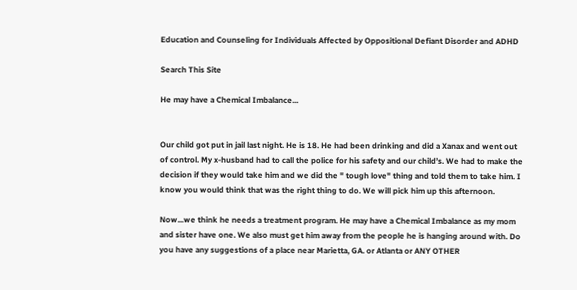Education and Counseling for Individuals Affected by Oppositional Defiant Disorder and ADHD

Search This Site

He may have a Chemical Imbalance...


Our child got put in jail last night. He is 18. He had been drinking and did a Xanax and went out of control. My x-husband had to call the police for his safety and our child’s. We had to make the decision if they would take him and we did the " tough love" thing and told them to take him. I know you would think that was the right thing to do. We will pick him up this afternoon.

Now...we think he needs a treatment program. He may have a Chemical Imbalance as my mom and sister have one. We also must get him away from the people he is hanging around with. Do you have any suggestions of a place near Marietta, GA. or Atlanta or ANY OTHER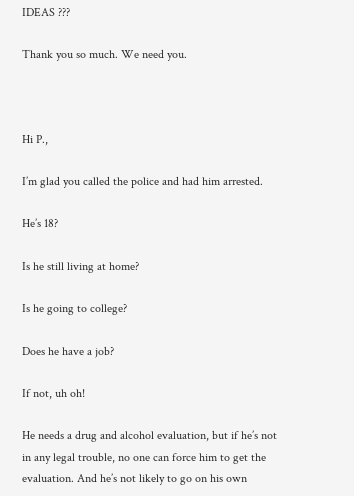IDEAS ???

Thank you so much. We need you.



Hi P.,

I’m glad you called the police and had him arrested.

He’s 18?

Is he still living at home?

Is he going to college?

Does he have a job?

If not, uh oh!

He needs a drug and alcohol evaluation, but if he’s not in any legal trouble, no one can force him to get the evaluation. And he’s not likely to go on his own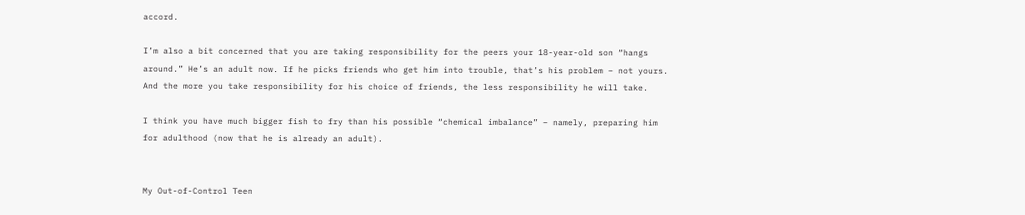accord.

I’m also a bit concerned that you are taking responsibility for the peers your 18-year-old son “hangs around.” He’s an adult now. If he picks friends who get him into trouble, that’s his problem – not yours. And the more you take responsibility for his choice of friends, the less responsibility he will take.

I think you have much bigger fish to fry than his possible “chemical imbalance” – namely, preparing him for adulthood (now that he is already an adult).


My Out-of-Control Teen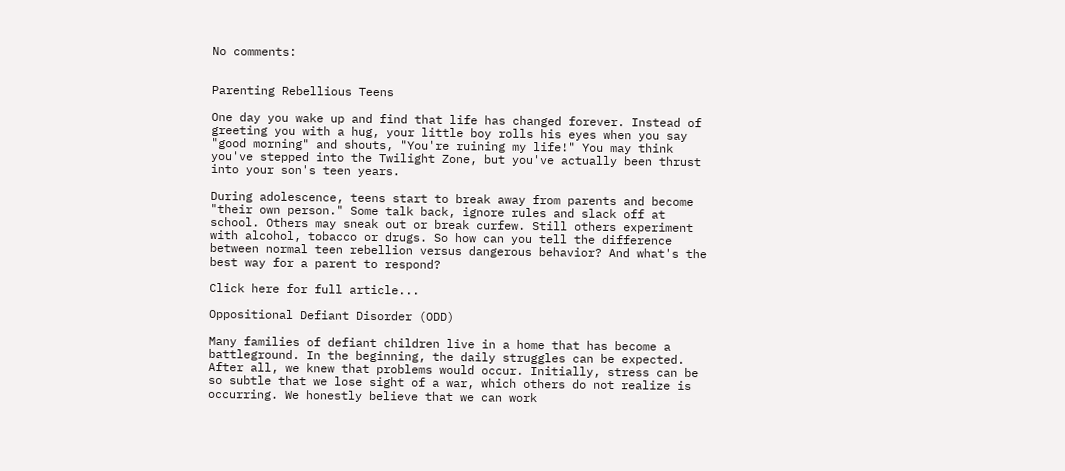No comments:


Parenting Rebellious Teens

One day you wake up and find that life has changed forever. Instead of greeting you with a hug, your little boy rolls his eyes when you say "good morning" and shouts, "You're ruining my life!" You may think you've stepped into the Twilight Zone, but you've actually been thrust into your son's teen years.

During adolescence, teens start to break away from parents and become "their own person." Some talk back, ignore rules and slack off at school. Others may sneak out or break curfew. Still others experiment with alcohol, tobacco or drugs. So how can you tell the difference between normal teen rebellion versus dangerous behavior? And what's the best way for a parent to respond?

Click here for full article...

Oppositional Defiant Disorder (ODD)

Many families of defiant children live in a home that has become a battleground. In the beginning, the daily struggles can be expected. After all, we knew that problems would occur. Initially, stress can be so subtle that we lose sight of a war, which others do not realize is occurring. We honestly believe that we can work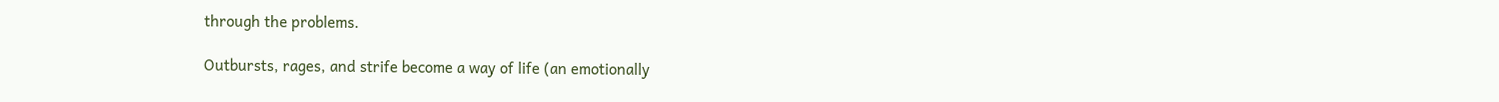through the problems.

Outbursts, rages, and strife become a way of life (an emotionally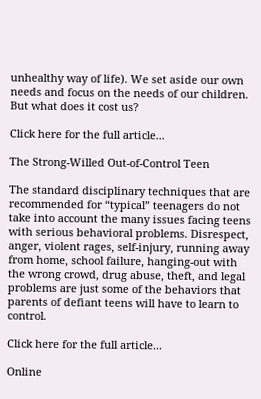unhealthy way of life). We set aside our own needs and focus on the needs of our children. But what does it cost us?

Click here for the full article...

The Strong-Willed Out-of-Control Teen

The standard disciplinary techniques that are recommended for “typical” teenagers do not take into account the many issues facing teens with serious behavioral problems. Disrespect, anger, violent rages, self-injury, running away from home, school failure, hanging-out with the wrong crowd, drug abuse, theft, and legal problems are just some of the behaviors that parents of defiant teens will have to learn to control.

Click here for the full article...

Online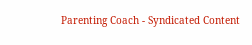Parenting Coach - Syndicated Content